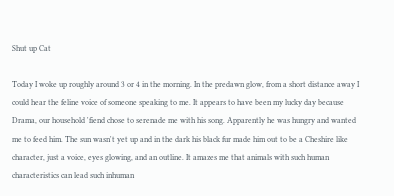Shut up Cat

Today I woke up roughly around 3 or 4 in the morning. In the predawn glow, from a short distance away I could hear the feline voice of someone speaking to me. It appears to have been my lucky day because Drama, our household 'fiend chose to serenade me with his song. Apparently he was hungry and wanted me to feed him. The sun wasn't yet up and in the dark his black fur made him out to be a Cheshire like character, just a voice, eyes glowing, and an outline. It amazes me that animals with such human characteristics can lead such inhuman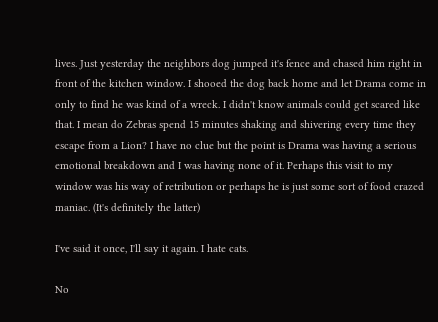lives. Just yesterday the neighbors dog jumped it's fence and chased him right in front of the kitchen window. I shooed the dog back home and let Drama come in only to find he was kind of a wreck. I didn't know animals could get scared like that. I mean do Zebras spend 15 minutes shaking and shivering every time they escape from a Lion? I have no clue but the point is Drama was having a serious emotional breakdown and I was having none of it. Perhaps this visit to my window was his way of retribution or perhaps he is just some sort of food crazed maniac. (It's definitely the latter)

I've said it once, I'll say it again. I hate cats.

No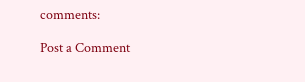comments:

Post a Comment